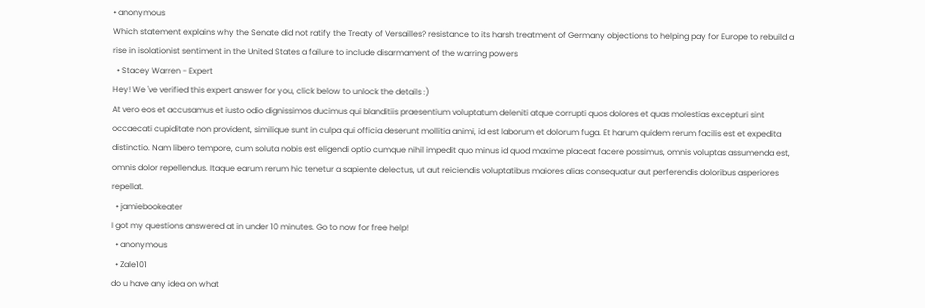• anonymous
Which statement explains why the Senate did not ratify the Treaty of Versailles? resistance to its harsh treatment of Germany objections to helping pay for Europe to rebuild a rise in isolationist sentiment in the United States a failure to include disarmament of the warring powers
  • Stacey Warren - Expert
Hey! We 've verified this expert answer for you, click below to unlock the details :)
At vero eos et accusamus et iusto odio dignissimos ducimus qui blanditiis praesentium voluptatum deleniti atque corrupti quos dolores et quas molestias excepturi sint occaecati cupiditate non provident, similique sunt in culpa qui officia deserunt mollitia animi, id est laborum et dolorum fuga. Et harum quidem rerum facilis est et expedita distinctio. Nam libero tempore, cum soluta nobis est eligendi optio cumque nihil impedit quo minus id quod maxime placeat facere possimus, omnis voluptas assumenda est, omnis dolor repellendus. Itaque earum rerum hic tenetur a sapiente delectus, ut aut reiciendis voluptatibus maiores alias consequatur aut perferendis doloribus asperiores repellat.
  • jamiebookeater
I got my questions answered at in under 10 minutes. Go to now for free help!
  • anonymous
  • Zale101
do u have any idea on what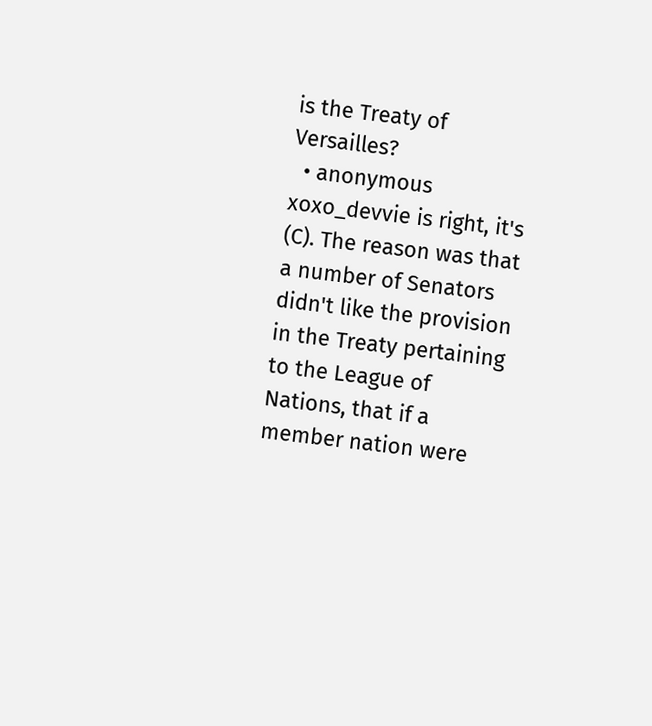is the Treaty of Versailles?
  • anonymous
xoxo_devvie is right, it's (C). The reason was that a number of Senators didn't like the provision in the Treaty pertaining to the League of Nations, that if a member nation were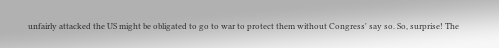unfairly attacked the US might be obligated to go to war to protect them without Congress' say so. So, surprise! The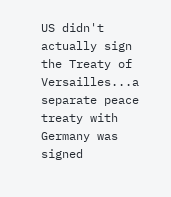US didn't actually sign the Treaty of Versailles...a separate peace treaty with Germany was signed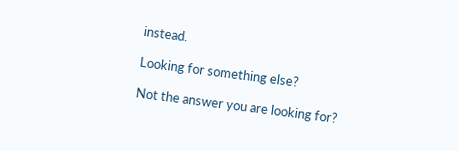instead.

Looking for something else?

Not the answer you are looking for?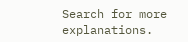Search for more explanations.